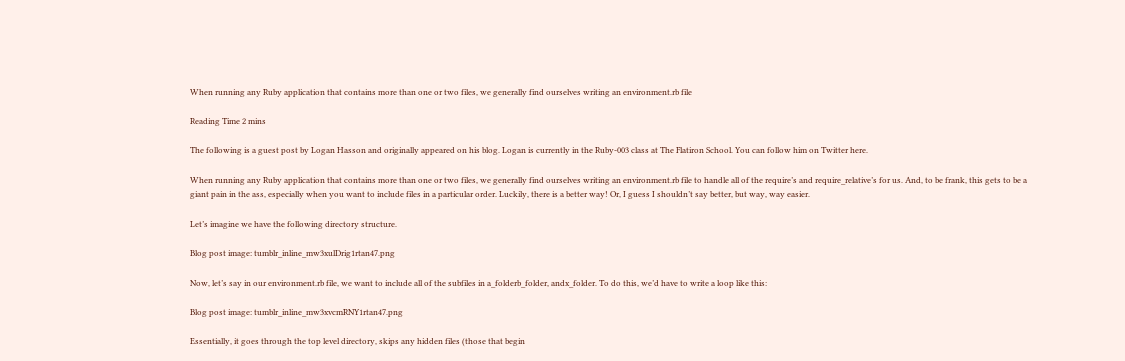When running any Ruby application that contains more than one or two files, we generally find ourselves writing an environment.rb file

Reading Time 2 mins

The following is a guest post by Logan Hasson and originally appeared on his blog. Logan is currently in the Ruby-003 class at The Flatiron School. You can follow him on Twitter here.

When running any Ruby application that contains more than one or two files, we generally find ourselves writing an environment.rb file to handle all of the require’s and require_relative’s for us. And, to be frank, this gets to be a giant pain in the ass, especially when you want to include files in a particular order. Luckily, there is a better way! Or, I guess I shouldn’t say better, but way, way easier.

Let’s imagine we have the following directory structure.

Blog post image: tumblr_inline_mw3xulDrig1rtan47.png

Now, let’s say in our environment.rb file, we want to include all of the subfiles in a_folderb_folder, andx_folder. To do this, we’d have to write a loop like this:

Blog post image: tumblr_inline_mw3xvcmRNY1rtan47.png

Essentially, it goes through the top level directory, skips any hidden files (those that begin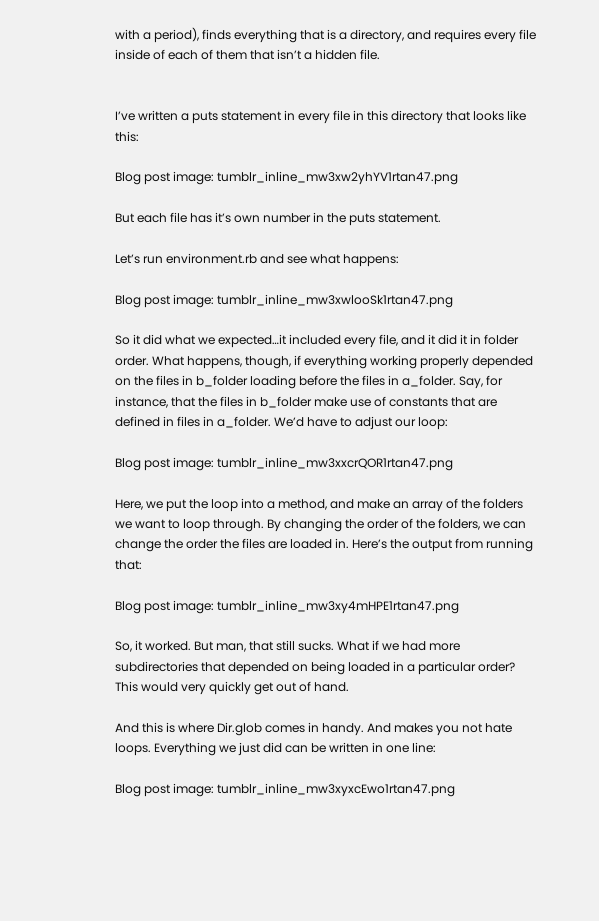with a period), finds everything that is a directory, and requires every file inside of each of them that isn’t a hidden file.


I’ve written a puts statement in every file in this directory that looks like this:

Blog post image: tumblr_inline_mw3xw2yhYV1rtan47.png

But each file has it’s own number in the puts statement.

Let’s run environment.rb and see what happens:

Blog post image: tumblr_inline_mw3xwlooSk1rtan47.png

So it did what we expected…it included every file, and it did it in folder order. What happens, though, if everything working properly depended on the files in b_folder loading before the files in a_folder. Say, for instance, that the files in b_folder make use of constants that are defined in files in a_folder. We’d have to adjust our loop:

Blog post image: tumblr_inline_mw3xxcrQOR1rtan47.png

Here, we put the loop into a method, and make an array of the folders we want to loop through. By changing the order of the folders, we can change the order the files are loaded in. Here’s the output from running that:

Blog post image: tumblr_inline_mw3xy4mHPE1rtan47.png

So, it worked. But man, that still sucks. What if we had more subdirectories that depended on being loaded in a particular order? This would very quickly get out of hand.

And this is where Dir.glob comes in handy. And makes you not hate loops. Everything we just did can be written in one line:

Blog post image: tumblr_inline_mw3xyxcEwo1rtan47.png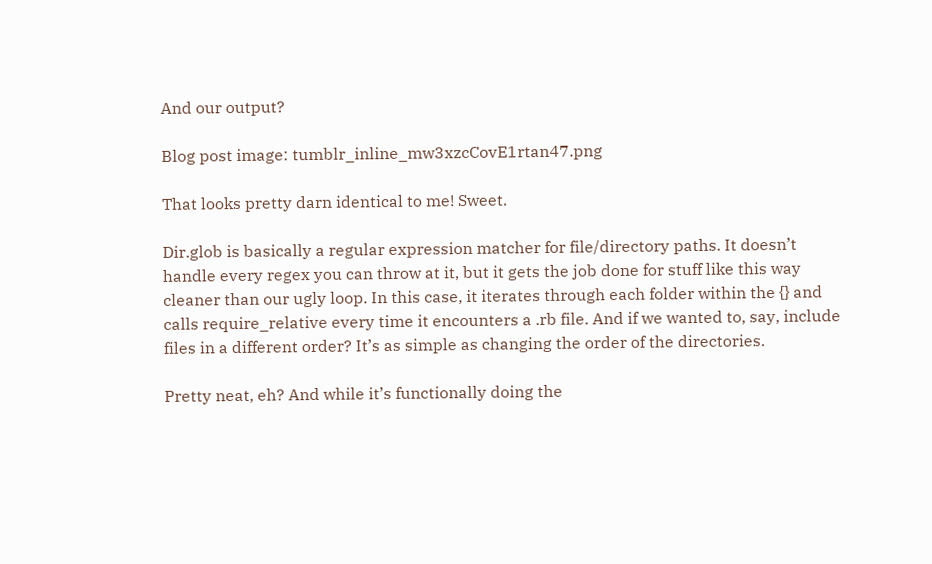And our output?

Blog post image: tumblr_inline_mw3xzcCovE1rtan47.png

That looks pretty darn identical to me! Sweet.

Dir.glob is basically a regular expression matcher for file/directory paths. It doesn’t handle every regex you can throw at it, but it gets the job done for stuff like this way cleaner than our ugly loop. In this case, it iterates through each folder within the {} and calls require_relative every time it encounters a .rb file. And if we wanted to, say, include files in a different order? It’s as simple as changing the order of the directories.

Pretty neat, eh? And while it’s functionally doing the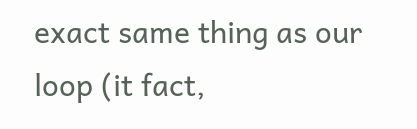exact same thing as our loop (it fact,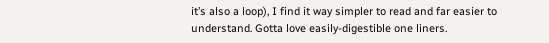it’s also a loop), I find it way simpler to read and far easier to understand. Gotta love easily-digestible one liners.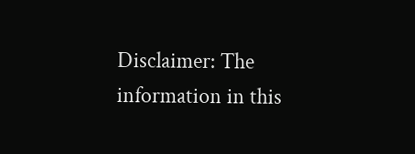Disclaimer: The information in this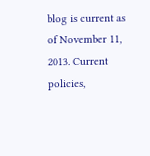blog is current as of November 11, 2013. Current policies,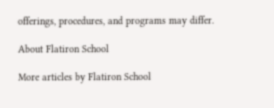offerings, procedures, and programs may differ.

About Flatiron School

More articles by Flatiron School